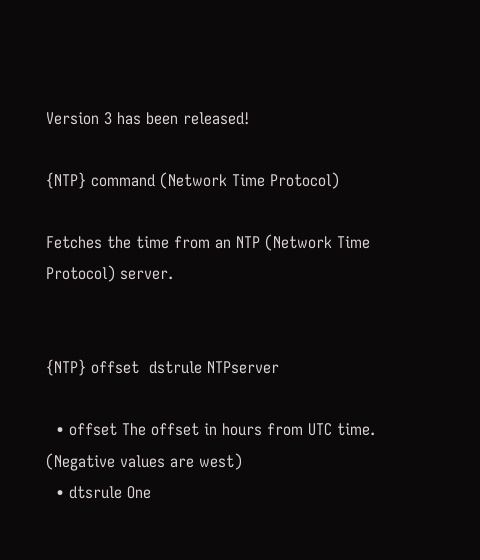Version 3 has been released!

{NTP} command (Network Time Protocol)

Fetches the time from an NTP (Network Time Protocol) server.


{NTP} offset  dstrule NTPserver

  • offset The offset in hours from UTC time. (Negative values are west)
  • dtsrule One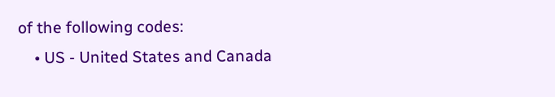of the following codes:
    • US - United States and Canada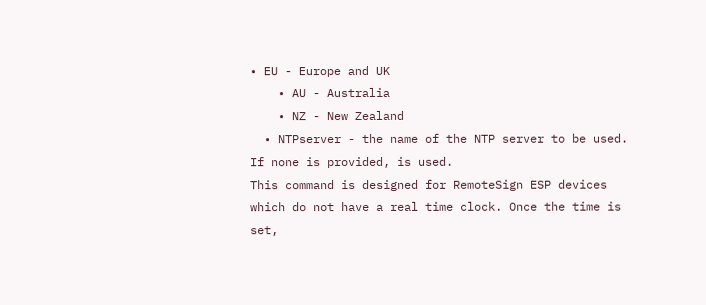• EU - Europe and UK
    • AU - Australia
    • NZ - New Zealand
  • NTPserver - the name of the NTP server to be used. If none is provided, is used.
This command is designed for RemoteSign ESP devices which do not have a real time clock. Once the time is set,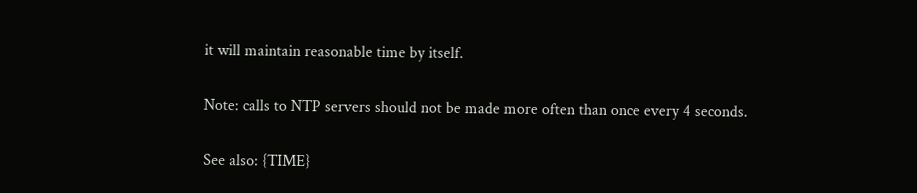it will maintain reasonable time by itself.

Note: calls to NTP servers should not be made more often than once every 4 seconds.

See also: {TIME}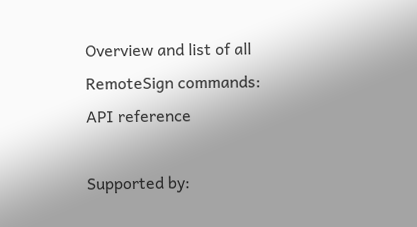Overview and list of all RemoteSign commands: API reference

Supported by: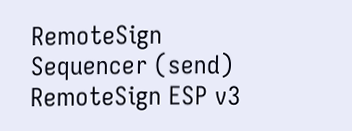RemoteSign Sequencer (send)
RemoteSign ESP v3